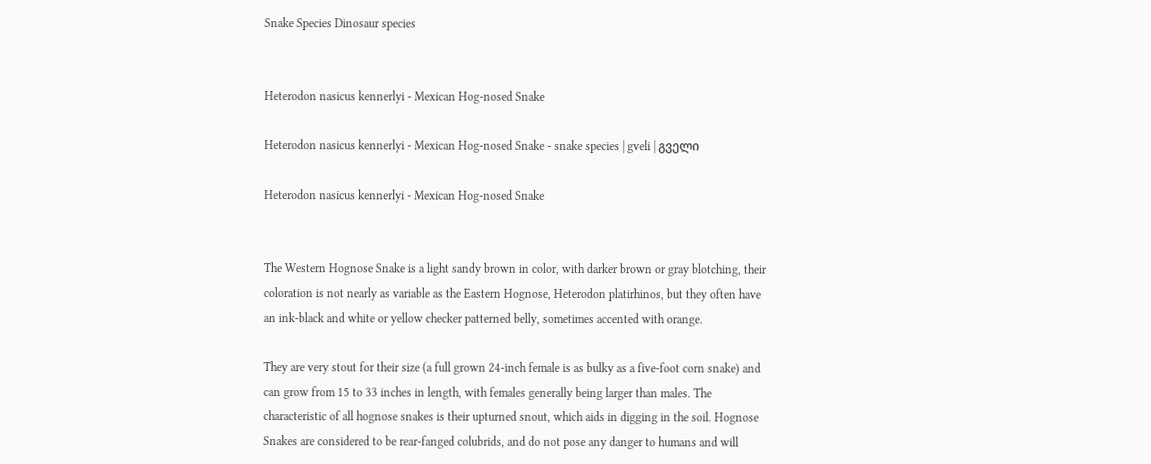Snake Species Dinosaur species


Heterodon nasicus kennerlyi - Mexican Hog-nosed Snake

Heterodon nasicus kennerlyi - Mexican Hog-nosed Snake - snake species | gveli | გველი

Heterodon nasicus kennerlyi - Mexican Hog-nosed Snake


The Western Hognose Snake is a light sandy brown in color, with darker brown or gray blotching, their coloration is not nearly as variable as the Eastern Hognose, Heterodon platirhinos, but they often have an ink-black and white or yellow checker patterned belly, sometimes accented with orange.

They are very stout for their size (a full grown 24-inch female is as bulky as a five-foot corn snake) and can grow from 15 to 33 inches in length, with females generally being larger than males. The characteristic of all hognose snakes is their upturned snout, which aids in digging in the soil. Hognose Snakes are considered to be rear-fanged colubrids, and do not pose any danger to humans and will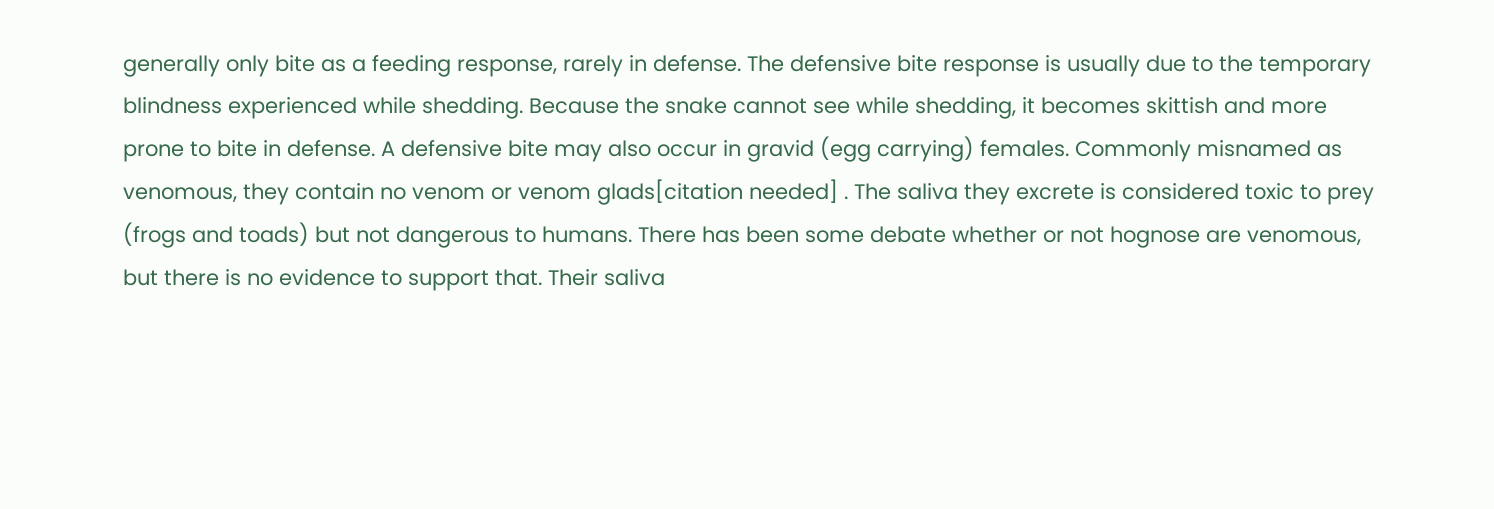generally only bite as a feeding response, rarely in defense. The defensive bite response is usually due to the temporary blindness experienced while shedding. Because the snake cannot see while shedding, it becomes skittish and more prone to bite in defense. A defensive bite may also occur in gravid (egg carrying) females. Commonly misnamed as venomous, they contain no venom or venom glads[citation needed] . The saliva they excrete is considered toxic to prey (frogs and toads) but not dangerous to humans. There has been some debate whether or not hognose are venomous, but there is no evidence to support that. Their saliva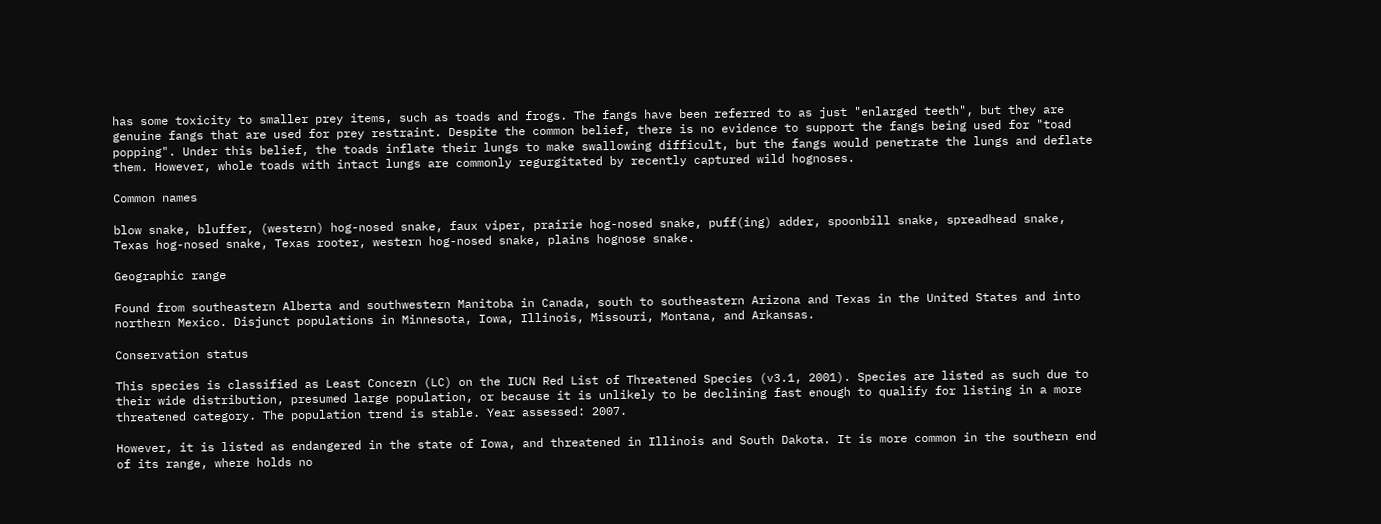has some toxicity to smaller prey items, such as toads and frogs. The fangs have been referred to as just "enlarged teeth", but they are genuine fangs that are used for prey restraint. Despite the common belief, there is no evidence to support the fangs being used for "toad popping". Under this belief, the toads inflate their lungs to make swallowing difficult, but the fangs would penetrate the lungs and deflate them. However, whole toads with intact lungs are commonly regurgitated by recently captured wild hognoses.

Common names

blow snake, bluffer, (western) hog-nosed snake, faux viper, prairie hog-nosed snake, puff(ing) adder, spoonbill snake, spreadhead snake, Texas hog-nosed snake, Texas rooter, western hog-nosed snake, plains hognose snake.

Geographic range

Found from southeastern Alberta and southwestern Manitoba in Canada, south to southeastern Arizona and Texas in the United States and into northern Mexico. Disjunct populations in Minnesota, Iowa, Illinois, Missouri, Montana, and Arkansas.

Conservation status

This species is classified as Least Concern (LC) on the IUCN Red List of Threatened Species (v3.1, 2001). Species are listed as such due to their wide distribution, presumed large population, or because it is unlikely to be declining fast enough to qualify for listing in a more threatened category. The population trend is stable. Year assessed: 2007.

However, it is listed as endangered in the state of Iowa, and threatened in Illinois and South Dakota. It is more common in the southern end of its range, where holds no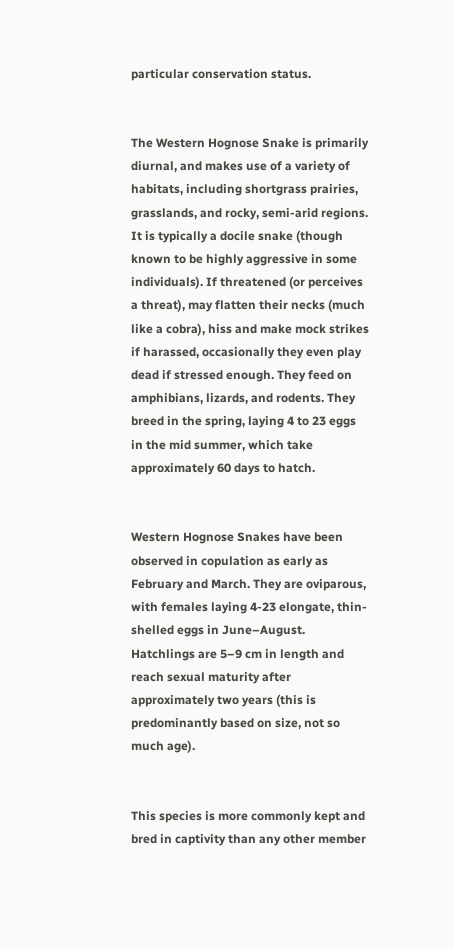particular conservation status.


The Western Hognose Snake is primarily diurnal, and makes use of a variety of habitats, including shortgrass prairies, grasslands, and rocky, semi-arid regions. It is typically a docile snake (though known to be highly aggressive in some individuals). If threatened (or perceives a threat), may flatten their necks (much like a cobra), hiss and make mock strikes if harassed, occasionally they even play dead if stressed enough. They feed on amphibians, lizards, and rodents. They breed in the spring, laying 4 to 23 eggs in the mid summer, which take approximately 60 days to hatch.


Western Hognose Snakes have been observed in copulation as early as February and March. They are oviparous, with females laying 4-23 elongate, thin-shelled eggs in June–August. Hatchlings are 5–9 cm in length and reach sexual maturity after approximately two years (this is predominantly based on size, not so much age).


This species is more commonly kept and bred in captivity than any other member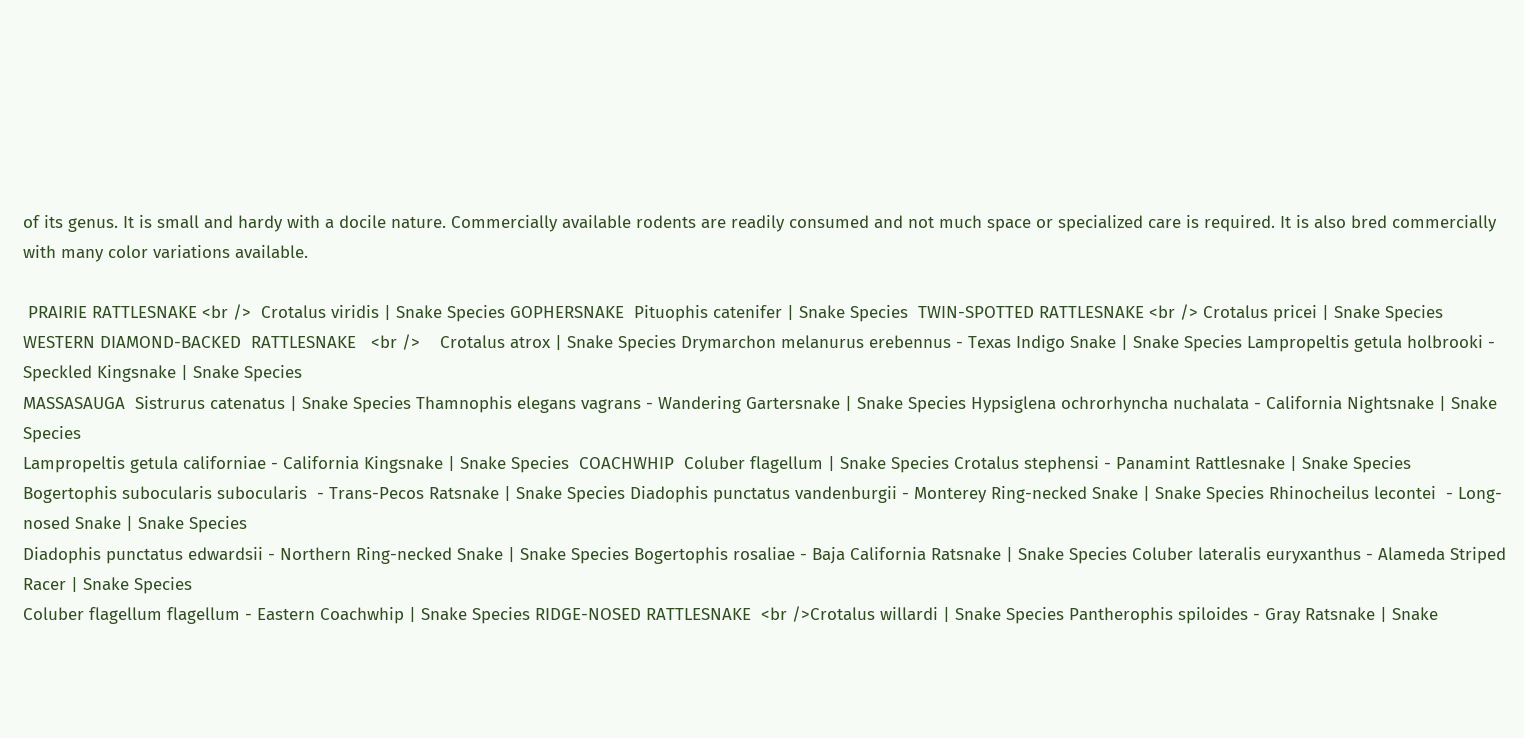of its genus. It is small and hardy with a docile nature. Commercially available rodents are readily consumed and not much space or specialized care is required. It is also bred commercially with many color variations available.

 PRAIRIE RATTLESNAKE <br />  Crotalus viridis | Snake Species GOPHERSNAKE  Pituophis catenifer | Snake Species  TWIN-SPOTTED RATTLESNAKE <br /> Crotalus pricei | Snake Species
WESTERN DIAMOND-BACKED  RATTLESNAKE   <br />    Crotalus atrox | Snake Species Drymarchon melanurus erebennus - Texas Indigo Snake | Snake Species Lampropeltis getula holbrooki - Speckled Kingsnake | Snake Species
MASSASAUGA  Sistrurus catenatus | Snake Species Thamnophis elegans vagrans - Wandering Gartersnake | Snake Species Hypsiglena ochrorhyncha nuchalata - California Nightsnake | Snake Species
Lampropeltis getula californiae - California Kingsnake | Snake Species  COACHWHIP  Coluber flagellum | Snake Species Crotalus stephensi - Panamint Rattlesnake | Snake Species
Bogertophis subocularis subocularis  - Trans-Pecos Ratsnake | Snake Species Diadophis punctatus vandenburgii - Monterey Ring-necked Snake | Snake Species Rhinocheilus lecontei  - Long-nosed Snake | Snake Species
Diadophis punctatus edwardsii - Northern Ring-necked Snake | Snake Species Bogertophis rosaliae - Baja California Ratsnake | Snake Species Coluber lateralis euryxanthus - Alameda Striped Racer | Snake Species
Coluber flagellum flagellum - Eastern Coachwhip | Snake Species RIDGE-NOSED RATTLESNAKE  <br />Crotalus willardi | Snake Species Pantherophis spiloides - Gray Ratsnake | Snake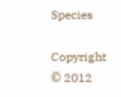Species

Copyright © 2012